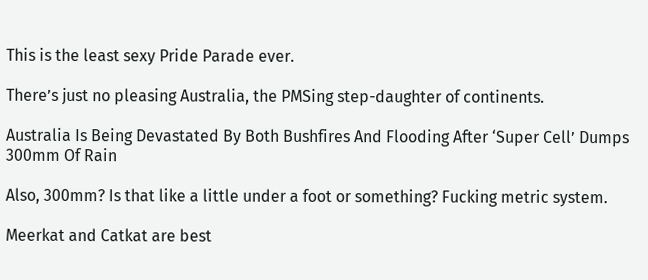This is the least sexy Pride Parade ever.

There’s just no pleasing Australia, the PMSing step-daughter of continents.

Australia Is Being Devastated By Both Bushfires And Flooding After ‘Super Cell’ Dumps 300mm Of Rain

Also, 300mm? Is that like a little under a foot or something? Fucking metric system.

Meerkat and Catkat are best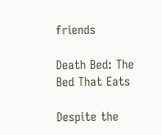friends

Death Bed: The Bed That Eats

Despite the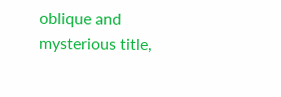oblique and mysterious title,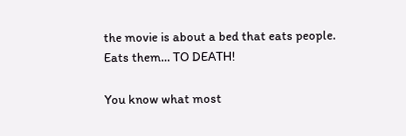the movie is about a bed that eats people. Eats them… TO DEATH!

You know what most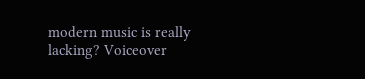modern music is really lacking? Voiceover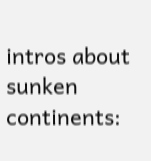intros about sunken continents: